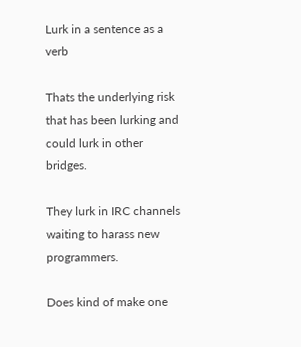Lurk in a sentence as a verb

Thats the underlying risk that has been lurking and could lurk in other bridges.

They lurk in IRC channels waiting to harass new programmers.

Does kind of make one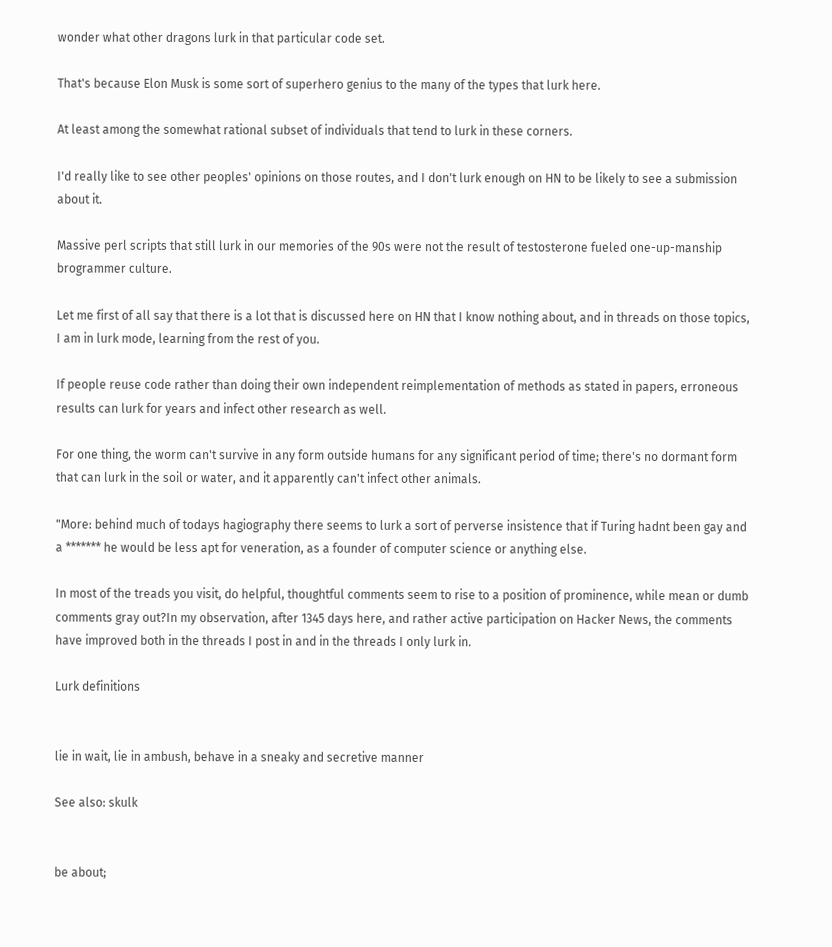wonder what other dragons lurk in that particular code set.

That's because Elon Musk is some sort of superhero genius to the many of the types that lurk here.

At least among the somewhat rational subset of individuals that tend to lurk in these corners.

I'd really like to see other peoples' opinions on those routes, and I don't lurk enough on HN to be likely to see a submission about it.

Massive perl scripts that still lurk in our memories of the 90s were not the result of testosterone fueled one-up-manship brogrammer culture.

Let me first of all say that there is a lot that is discussed here on HN that I know nothing about, and in threads on those topics, I am in lurk mode, learning from the rest of you.

If people reuse code rather than doing their own independent reimplementation of methods as stated in papers, erroneous results can lurk for years and infect other research as well.

For one thing, the worm can't survive in any form outside humans for any significant period of time; there's no dormant form that can lurk in the soil or water, and it apparently can't infect other animals.

"More: behind much of todays hagiography there seems to lurk a sort of perverse insistence that if Turing hadnt been gay and a ******* he would be less apt for veneration, as a founder of computer science or anything else.

In most of the treads you visit, do helpful, thoughtful comments seem to rise to a position of prominence, while mean or dumb comments gray out?In my observation, after 1345 days here, and rather active participation on Hacker News, the comments have improved both in the threads I post in and in the threads I only lurk in.

Lurk definitions


lie in wait, lie in ambush, behave in a sneaky and secretive manner

See also: skulk


be about;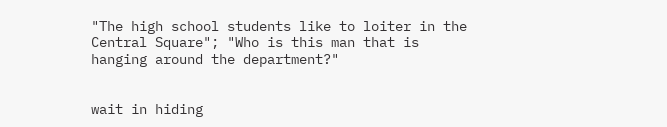"The high school students like to loiter in the Central Square"; "Who is this man that is hanging around the department?"


wait in hiding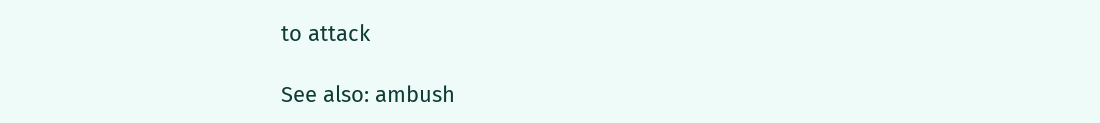to attack

See also: ambush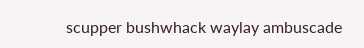scupper bushwhack waylay ambuscade